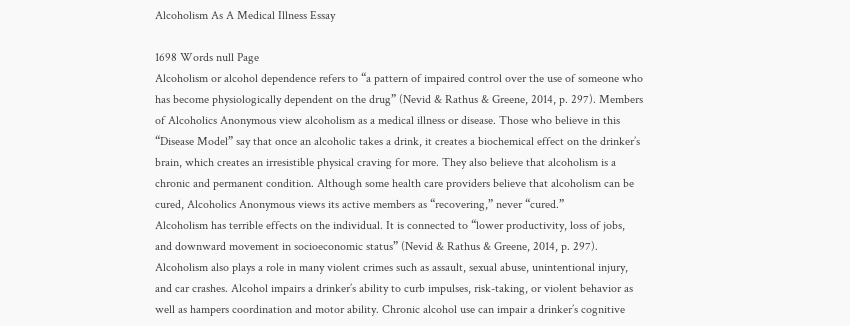Alcoholism As A Medical Illness Essay

1698 Words null Page
Alcoholism or alcohol dependence refers to “a pattern of impaired control over the use of someone who has become physiologically dependent on the drug” (Nevid & Rathus & Greene, 2014, p. 297). Members of Alcoholics Anonymous view alcoholism as a medical illness or disease. Those who believe in this “Disease Model” say that once an alcoholic takes a drink, it creates a biochemical effect on the drinker’s brain, which creates an irresistible physical craving for more. They also believe that alcoholism is a chronic and permanent condition. Although some health care providers believe that alcoholism can be cured, Alcoholics Anonymous views its active members as “recovering,” never “cured.”
Alcoholism has terrible effects on the individual. It is connected to “lower productivity, loss of jobs, and downward movement in socioeconomic status” (Nevid & Rathus & Greene, 2014, p. 297). Alcoholism also plays a role in many violent crimes such as assault, sexual abuse, unintentional injury, and car crashes. Alcohol impairs a drinker’s ability to curb impulses, risk-taking, or violent behavior as well as hampers coordination and motor ability. Chronic alcohol use can impair a drinker’s cognitive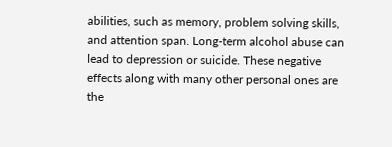abilities, such as memory, problem solving skills, and attention span. Long-term alcohol abuse can lead to depression or suicide. These negative effects along with many other personal ones are the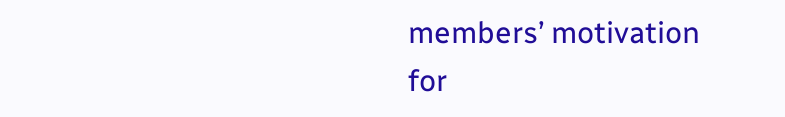members’ motivation for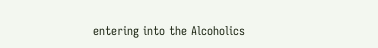entering into the Alcoholics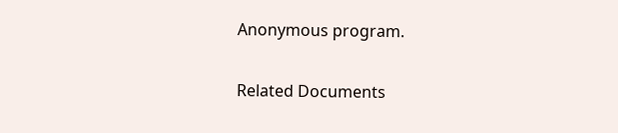Anonymous program.

Related Documents